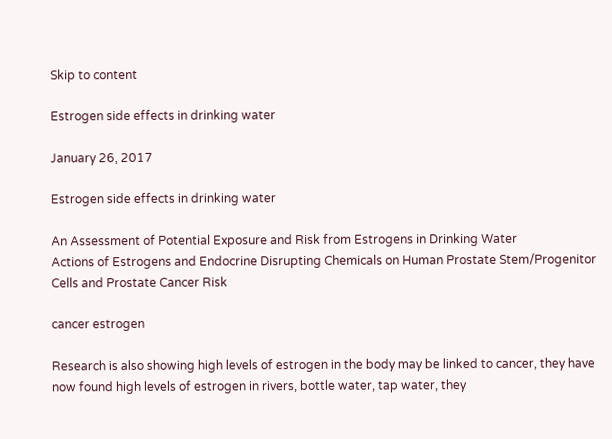Skip to content

Estrogen side effects in drinking water

January 26, 2017

Estrogen side effects in drinking water

An Assessment of Potential Exposure and Risk from Estrogens in Drinking Water
Actions of Estrogens and Endocrine Disrupting Chemicals on Human Prostate Stem/Progenitor Cells and Prostate Cancer Risk

cancer estrogen

Research is also showing high levels of estrogen in the body may be linked to cancer, they have now found high levels of estrogen in rivers, bottle water, tap water, they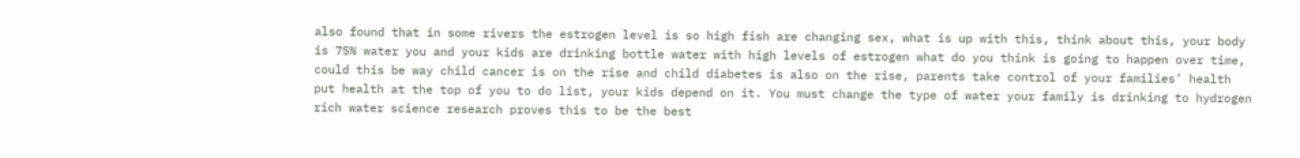also found that in some rivers the estrogen level is so high fish are changing sex, what is up with this, think about this, your body is 75% water you and your kids are drinking bottle water with high levels of estrogen what do you think is going to happen over time, could this be way child cancer is on the rise and child diabetes is also on the rise, parents take control of your families’ health put health at the top of you to do list, your kids depend on it. You must change the type of water your family is drinking to hydrogen rich water science research proves this to be the best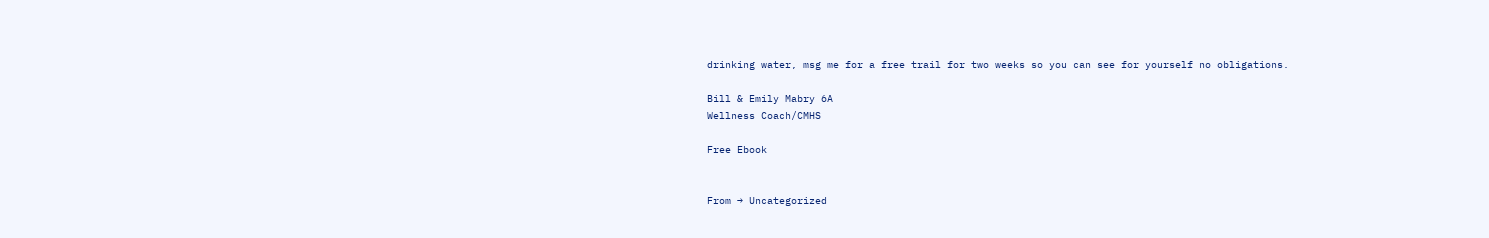drinking water, msg me for a free trail for two weeks so you can see for yourself no obligations.

Bill & Emily Mabry 6A
Wellness Coach/CMHS

Free Ebook


From → Uncategorized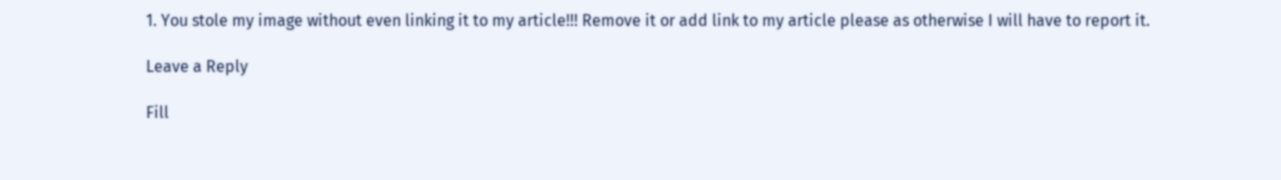1. You stole my image without even linking it to my article!!! Remove it or add link to my article please as otherwise I will have to report it.

Leave a Reply

Fill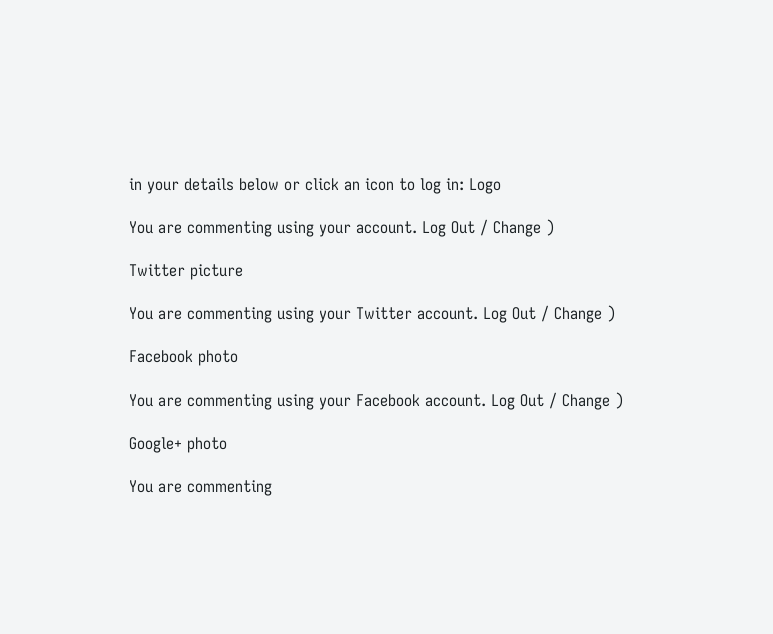in your details below or click an icon to log in: Logo

You are commenting using your account. Log Out / Change )

Twitter picture

You are commenting using your Twitter account. Log Out / Change )

Facebook photo

You are commenting using your Facebook account. Log Out / Change )

Google+ photo

You are commenting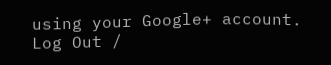using your Google+ account. Log Out /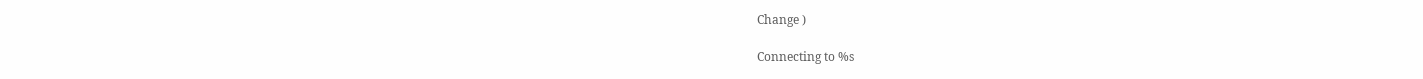Change )

Connecting to %s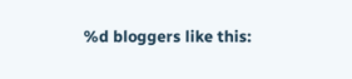%d bloggers like this: